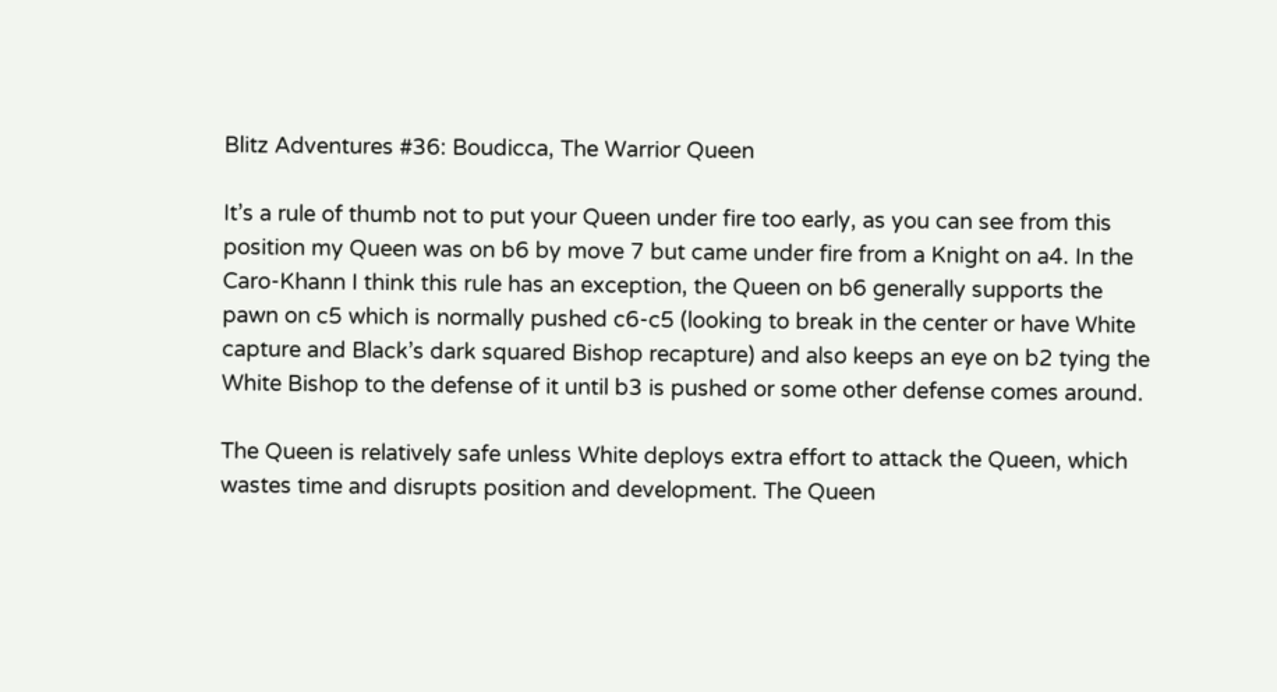Blitz Adventures #36: Boudicca, The Warrior Queen

It’s a rule of thumb not to put your Queen under fire too early, as you can see from this position my Queen was on b6 by move 7 but came under fire from a Knight on a4. In the Caro-Khann I think this rule has an exception, the Queen on b6 generally supports the pawn on c5 which is normally pushed c6-c5 (looking to break in the center or have White capture and Black’s dark squared Bishop recapture) and also keeps an eye on b2 tying the White Bishop to the defense of it until b3 is pushed or some other defense comes around.

The Queen is relatively safe unless White deploys extra effort to attack the Queen, which wastes time and disrupts position and development. The Queen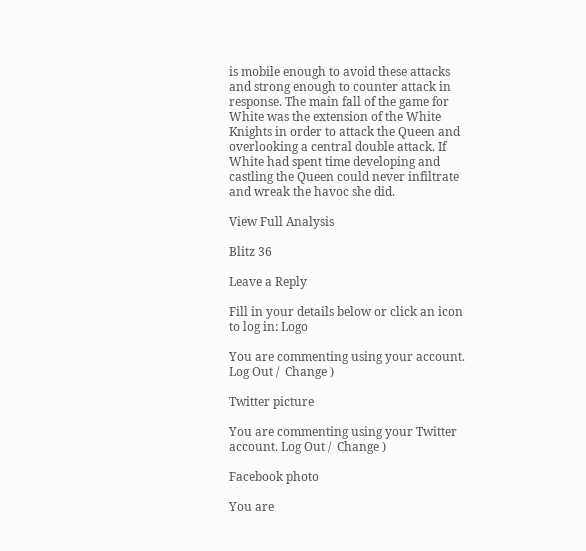is mobile enough to avoid these attacks and strong enough to counter attack in response. The main fall of the game for White was the extension of the White Knights in order to attack the Queen and overlooking a central double attack. If White had spent time developing and castling the Queen could never infiltrate and wreak the havoc she did.

View Full Analysis

Blitz 36

Leave a Reply

Fill in your details below or click an icon to log in: Logo

You are commenting using your account. Log Out /  Change )

Twitter picture

You are commenting using your Twitter account. Log Out /  Change )

Facebook photo

You are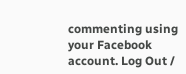commenting using your Facebook account. Log Out /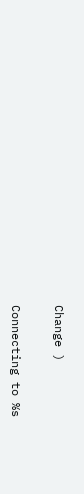Change )

Connecting to %s